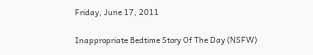Friday, June 17, 2011

Inappropriate Bedtime Story Of The Day (NSFW)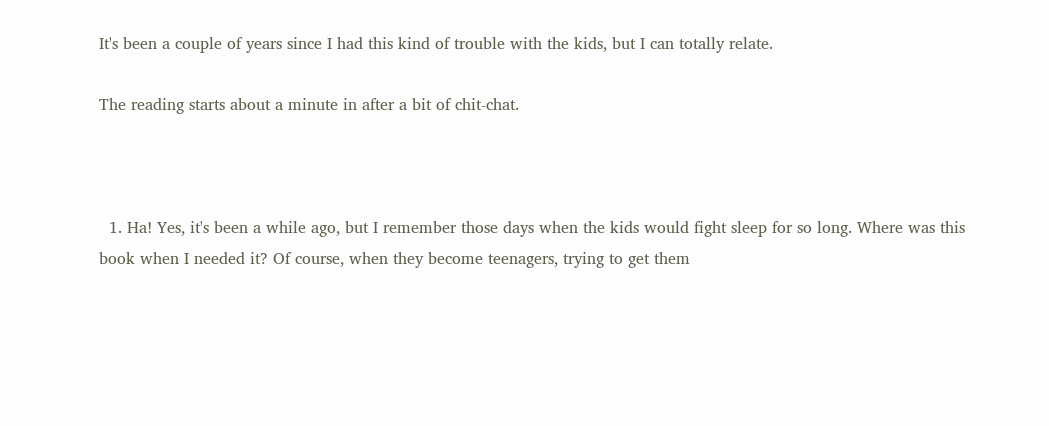It's been a couple of years since I had this kind of trouble with the kids, but I can totally relate.

The reading starts about a minute in after a bit of chit-chat.



  1. Ha! Yes, it's been a while ago, but I remember those days when the kids would fight sleep for so long. Where was this book when I needed it? Of course, when they become teenagers, trying to get them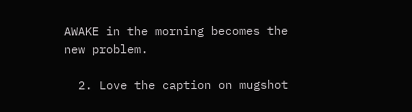AWAKE in the morning becomes the new problem.

  2. Love the caption on mugshot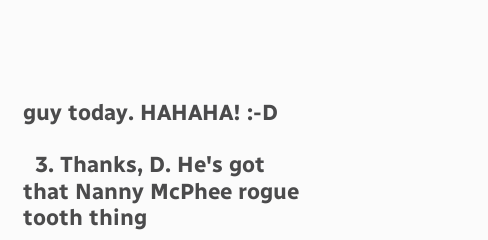guy today. HAHAHA! :-D

  3. Thanks, D. He's got that Nanny McPhee rogue tooth thing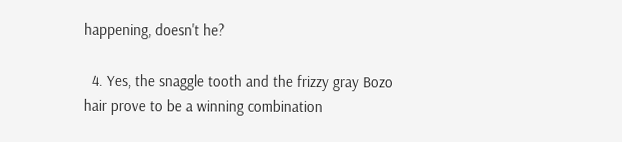happening, doesn't he?

  4. Yes, the snaggle tooth and the frizzy gray Bozo hair prove to be a winning combination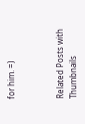for him. =)



Related Posts with Thumbnails